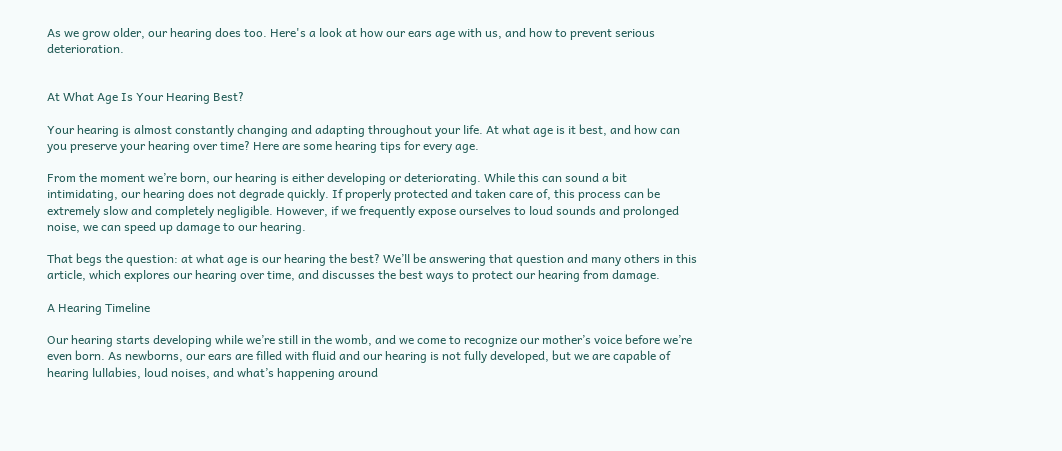As we grow older, our hearing does too. Here's a look at how our ears age with us, and how to prevent serious deterioration.


At What Age Is Your Hearing Best?

Your hearing is almost constantly changing and adapting throughout your life. At what age is it best, and how can you preserve your hearing over time? Here are some hearing tips for every age.

From the moment we’re born, our hearing is either developing or deteriorating. While this can sound a bit intimidating, our hearing does not degrade quickly. If properly protected and taken care of, this process can be extremely slow and completely negligible. However, if we frequently expose ourselves to loud sounds and prolonged noise, we can speed up damage to our hearing.

That begs the question: at what age is our hearing the best? We’ll be answering that question and many others in this article, which explores our hearing over time, and discusses the best ways to protect our hearing from damage.

A Hearing Timeline

Our hearing starts developing while we’re still in the womb, and we come to recognize our mother’s voice before we’re even born. As newborns, our ears are filled with fluid and our hearing is not fully developed, but we are capable of hearing lullabies, loud noises, and what’s happening around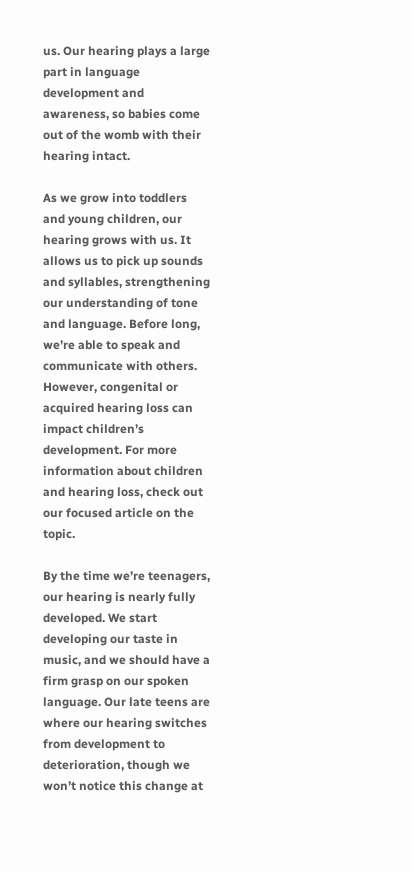us. Our hearing plays a large part in language development and awareness, so babies come out of the womb with their hearing intact.

As we grow into toddlers and young children, our hearing grows with us. It allows us to pick up sounds and syllables, strengthening our understanding of tone and language. Before long, we’re able to speak and communicate with others. However, congenital or acquired hearing loss can impact children’s development. For more information about children and hearing loss, check out our focused article on the topic.

By the time we’re teenagers, our hearing is nearly fully developed. We start developing our taste in music, and we should have a firm grasp on our spoken language. Our late teens are where our hearing switches from development to deterioration, though we won’t notice this change at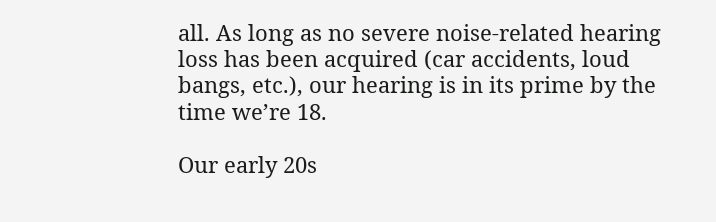all. As long as no severe noise-related hearing loss has been acquired (car accidents, loud bangs, etc.), our hearing is in its prime by the time we’re 18.

Our early 20s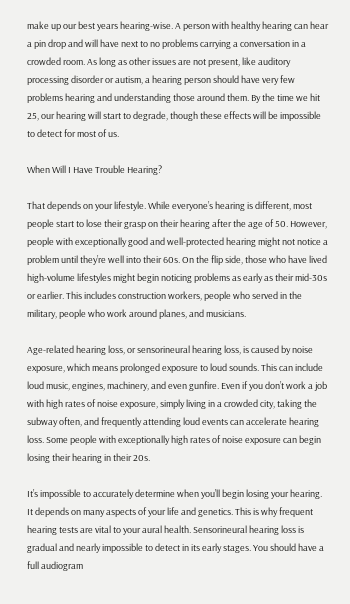make up our best years hearing-wise. A person with healthy hearing can hear a pin drop and will have next to no problems carrying a conversation in a crowded room. As long as other issues are not present, like auditory processing disorder or autism, a hearing person should have very few problems hearing and understanding those around them. By the time we hit 25, our hearing will start to degrade, though these effects will be impossible to detect for most of us.

When Will I Have Trouble Hearing?

That depends on your lifestyle. While everyone’s hearing is different, most people start to lose their grasp on their hearing after the age of 50. However, people with exceptionally good and well-protected hearing might not notice a problem until they’re well into their 60s. On the flip side, those who have lived high-volume lifestyles might begin noticing problems as early as their mid-30s or earlier. This includes construction workers, people who served in the military, people who work around planes, and musicians.

Age-related hearing loss, or sensorineural hearing loss, is caused by noise exposure, which means prolonged exposure to loud sounds. This can include loud music, engines, machinery, and even gunfire. Even if you don’t work a job with high rates of noise exposure, simply living in a crowded city, taking the subway often, and frequently attending loud events can accelerate hearing loss. Some people with exceptionally high rates of noise exposure can begin losing their hearing in their 20s.

It’s impossible to accurately determine when you’ll begin losing your hearing. It depends on many aspects of your life and genetics. This is why frequent hearing tests are vital to your aural health. Sensorineural hearing loss is gradual and nearly impossible to detect in its early stages. You should have a full audiogram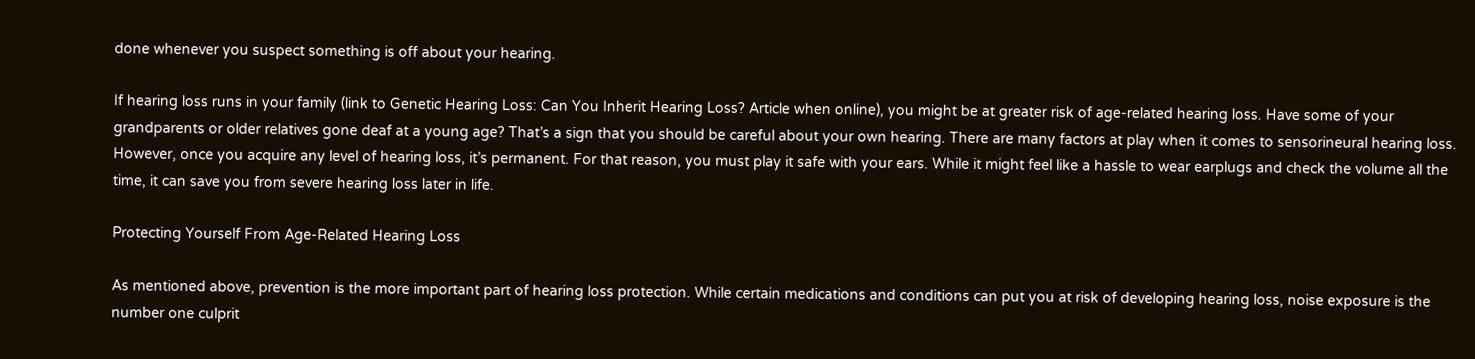done whenever you suspect something is off about your hearing.

If hearing loss runs in your family (link to Genetic Hearing Loss: Can You Inherit Hearing Loss? Article when online), you might be at greater risk of age-related hearing loss. Have some of your grandparents or older relatives gone deaf at a young age? That’s a sign that you should be careful about your own hearing. There are many factors at play when it comes to sensorineural hearing loss. However, once you acquire any level of hearing loss, it’s permanent. For that reason, you must play it safe with your ears. While it might feel like a hassle to wear earplugs and check the volume all the time, it can save you from severe hearing loss later in life.

Protecting Yourself From Age-Related Hearing Loss

As mentioned above, prevention is the more important part of hearing loss protection. While certain medications and conditions can put you at risk of developing hearing loss, noise exposure is the number one culprit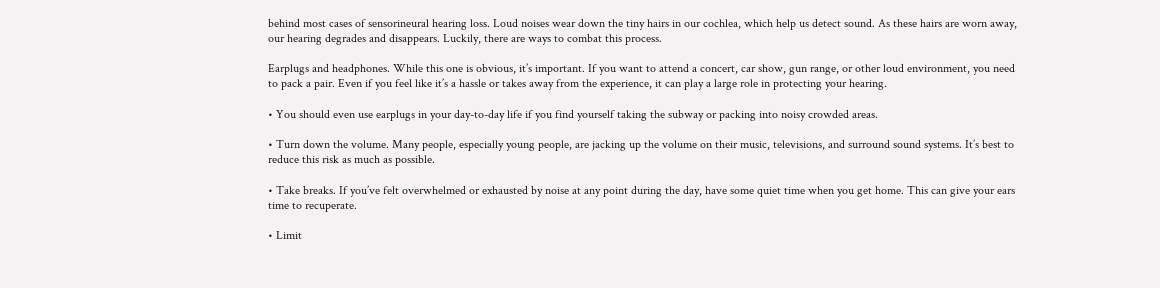behind most cases of sensorineural hearing loss. Loud noises wear down the tiny hairs in our cochlea, which help us detect sound. As these hairs are worn away, our hearing degrades and disappears. Luckily, there are ways to combat this process.

Earplugs and headphones. While this one is obvious, it’s important. If you want to attend a concert, car show, gun range, or other loud environment, you need to pack a pair. Even if you feel like it’s a hassle or takes away from the experience, it can play a large role in protecting your hearing.

• You should even use earplugs in your day-to-day life if you find yourself taking the subway or packing into noisy crowded areas.

• Turn down the volume. Many people, especially young people, are jacking up the volume on their music, televisions, and surround sound systems. It’s best to reduce this risk as much as possible.

• Take breaks. If you’ve felt overwhelmed or exhausted by noise at any point during the day, have some quiet time when you get home. This can give your ears time to recuperate.

• Limit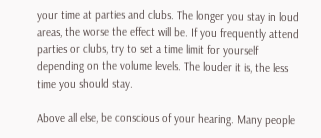your time at parties and clubs. The longer you stay in loud areas, the worse the effect will be. If you frequently attend parties or clubs, try to set a time limit for yourself depending on the volume levels. The louder it is, the less time you should stay.

Above all else, be conscious of your hearing. Many people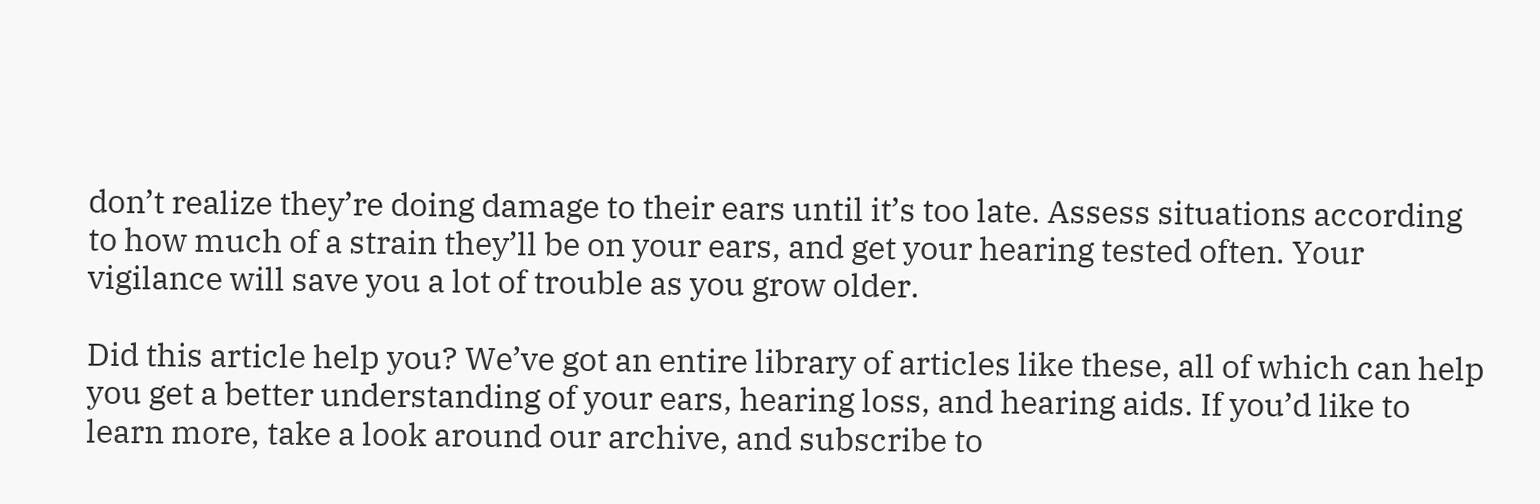don’t realize they’re doing damage to their ears until it’s too late. Assess situations according to how much of a strain they’ll be on your ears, and get your hearing tested often. Your vigilance will save you a lot of trouble as you grow older.

Did this article help you? We’ve got an entire library of articles like these, all of which can help you get a better understanding of your ears, hearing loss, and hearing aids. If you’d like to learn more, take a look around our archive, and subscribe to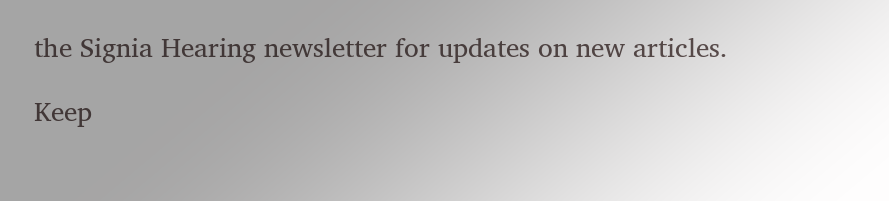the Signia Hearing newsletter for updates on new articles.

Keep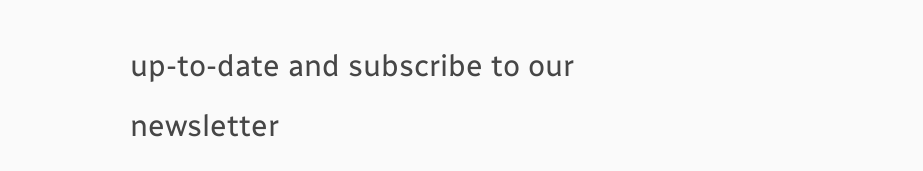up-to-date and subscribe to our newsletter